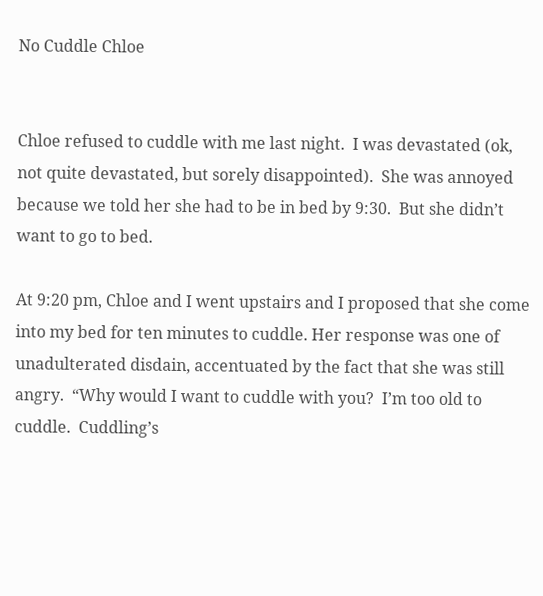No Cuddle Chloe


Chloe refused to cuddle with me last night.  I was devastated (ok, not quite devastated, but sorely disappointed).  She was annoyed because we told her she had to be in bed by 9:30.  But she didn’t want to go to bed.

At 9:20 pm, Chloe and I went upstairs and I proposed that she come into my bed for ten minutes to cuddle. Her response was one of unadulterated disdain, accentuated by the fact that she was still angry.  “Why would I want to cuddle with you?  I’m too old to cuddle.  Cuddling’s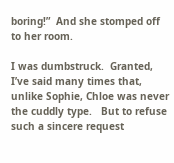boring!”  And she stomped off to her room.

I was dumbstruck.  Granted, I’ve said many times that, unlike Sophie, Chloe was never the cuddly type.   But to refuse such a sincere request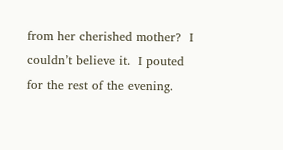from her cherished mother?  I couldn’t believe it.  I pouted for the rest of the evening.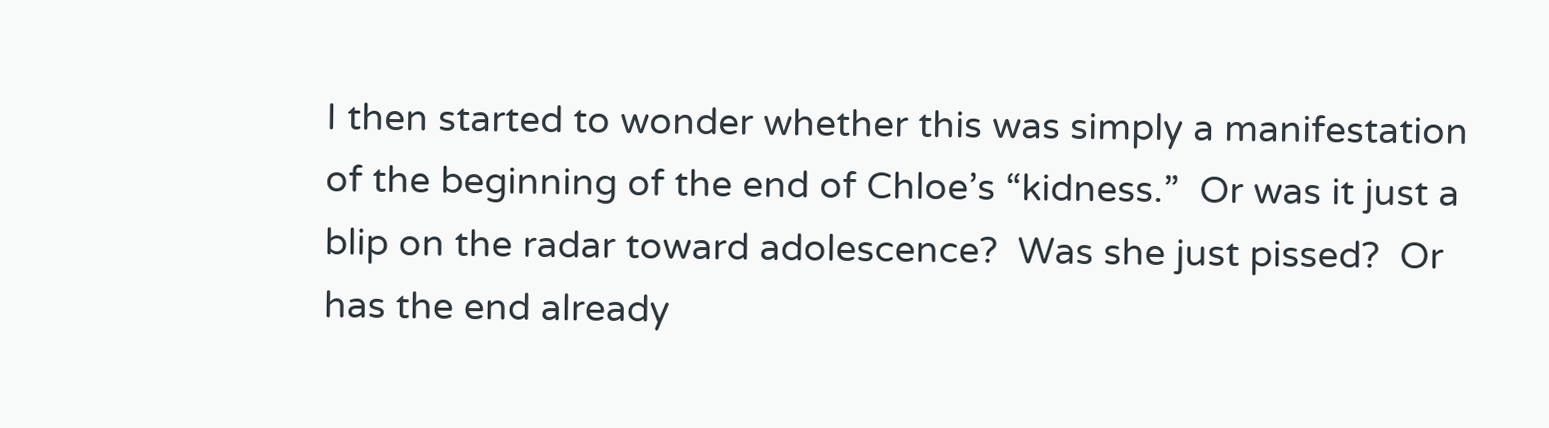I then started to wonder whether this was simply a manifestation of the beginning of the end of Chloe’s “kidness.”  Or was it just a blip on the radar toward adolescence?  Was she just pissed?  Or has the end already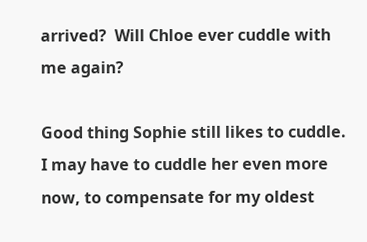arrived?  Will Chloe ever cuddle with me again?

Good thing Sophie still likes to cuddle.  I may have to cuddle her even more now, to compensate for my oldest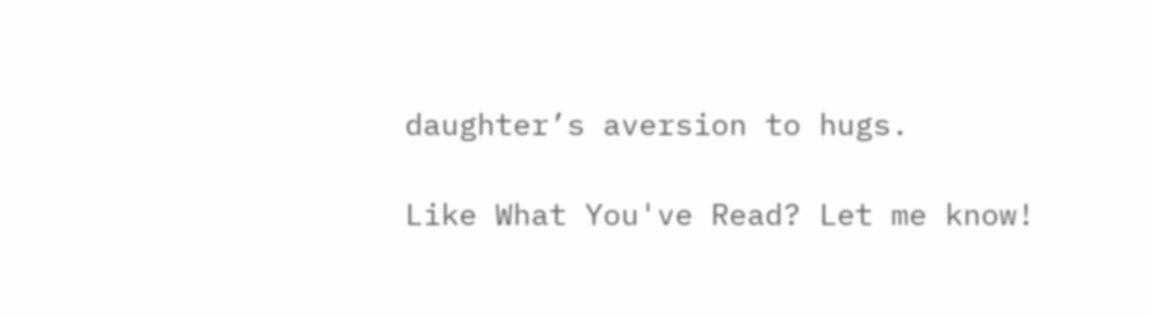daughter’s aversion to hugs.

Like What You've Read? Let me know!